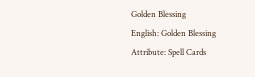Golden Blessing
English: Golden Blessing
Attribute: Spell Cards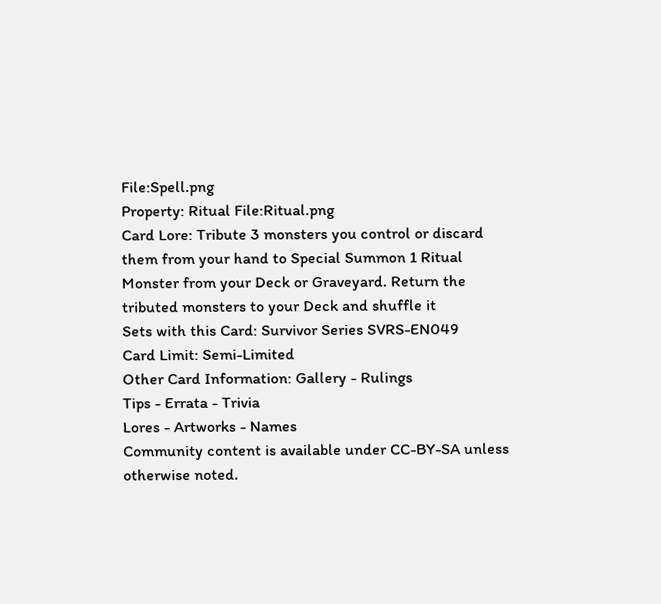File:Spell.png
Property: Ritual File:Ritual.png
Card Lore: Tribute 3 monsters you control or discard them from your hand to Special Summon 1 Ritual Monster from your Deck or Graveyard. Return the tributed monsters to your Deck and shuffle it
Sets with this Card: Survivor Series SVRS-EN049
Card Limit: Semi-Limited
Other Card Information: Gallery - Rulings
Tips - Errata - Trivia
Lores - Artworks - Names
Community content is available under CC-BY-SA unless otherwise noted.